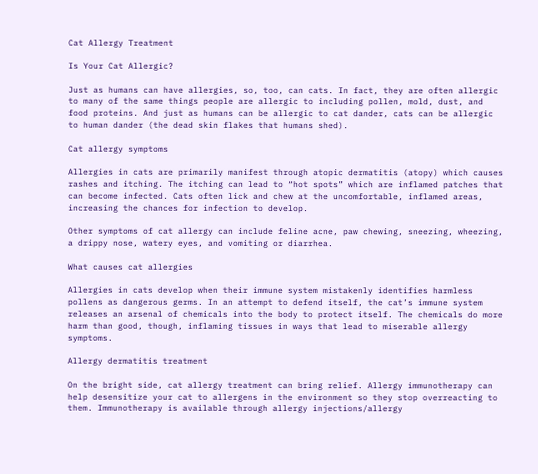Cat Allergy Treatment

Is Your Cat Allergic?

Just as humans can have allergies, so, too, can cats. In fact, they are often allergic to many of the same things people are allergic to including pollen, mold, dust, and food proteins. And just as humans can be allergic to cat dander, cats can be allergic to human dander (the dead skin flakes that humans shed).

Cat allergy symptoms

Allergies in cats are primarily manifest through atopic dermatitis (atopy) which causes rashes and itching. The itching can lead to “hot spots” which are inflamed patches that can become infected. Cats often lick and chew at the uncomfortable, inflamed areas, increasing the chances for infection to develop.

Other symptoms of cat allergy can include feline acne, paw chewing, sneezing, wheezing, a drippy nose, watery eyes, and vomiting or diarrhea.

What causes cat allergies

Allergies in cats develop when their immune system mistakenly identifies harmless pollens as dangerous germs. In an attempt to defend itself, the cat’s immune system releases an arsenal of chemicals into the body to protect itself. The chemicals do more harm than good, though, inflaming tissues in ways that lead to miserable allergy symptoms.

Allergy dermatitis treatment

On the bright side, cat allergy treatment can bring relief. Allergy immunotherapy can help desensitize your cat to allergens in the environment so they stop overreacting to them. Immunotherapy is available through allergy injections/allergy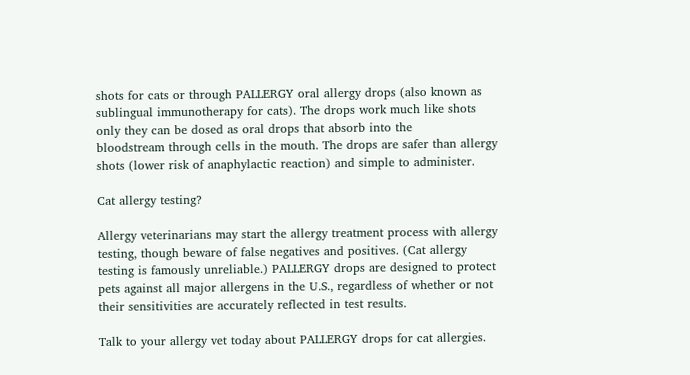shots for cats or through PALLERGY oral allergy drops (also known as sublingual immunotherapy for cats). The drops work much like shots only they can be dosed as oral drops that absorb into the
bloodstream through cells in the mouth. The drops are safer than allergy shots (lower risk of anaphylactic reaction) and simple to administer.

Cat allergy testing?

Allergy veterinarians may start the allergy treatment process with allergy testing, though beware of false negatives and positives. (Cat allergy testing is famously unreliable.) PALLERGY drops are designed to protect pets against all major allergens in the U.S., regardless of whether or not their sensitivities are accurately reflected in test results.

Talk to your allergy vet today about PALLERGY drops for cat allergies.